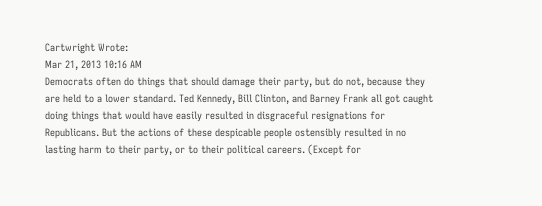Cartwright Wrote:
Mar 21, 2013 10:16 AM
Democrats often do things that should damage their party, but do not, because they are held to a lower standard. Ted Kennedy, Bill Clinton, and Barney Frank all got caught doing things that would have easily resulted in disgraceful resignations for Republicans. But the actions of these despicable people ostensibly resulted in no lasting harm to their party, or to their political careers. (Except for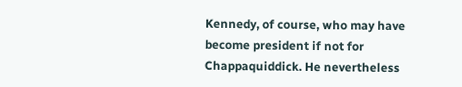Kennedy, of course, who may have become president if not for Chappaquiddick. He nevertheless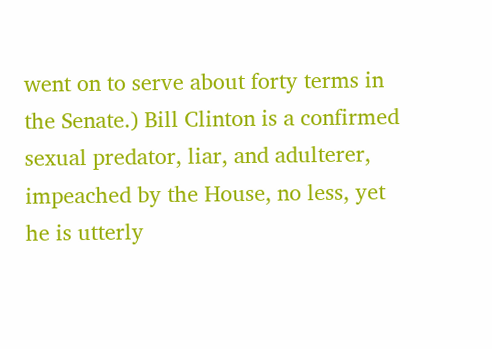went on to serve about forty terms in the Senate.) Bill Clinton is a confirmed sexual predator, liar, and adulterer, impeached by the House, no less, yet he is utterly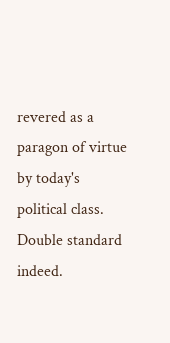revered as a paragon of virtue by today's political class. Double standard indeed.